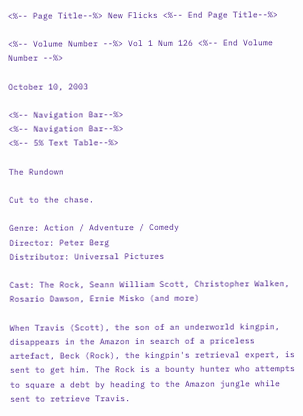<%-- Page Title--%> New Flicks <%-- End Page Title--%>

<%-- Volume Number --%> Vol 1 Num 126 <%-- End Volume Number --%>

October 10, 2003

<%-- Navigation Bar--%>
<%-- Navigation Bar--%>
<%-- 5% Text Table--%>

The Rundown

Cut to the chase.

Genre: Action / Adventure / Comedy
Director: Peter Berg
Distributor: Universal Pictures

Cast: The Rock, Seann William Scott, Christopher Walken, Rosario Dawson, Ernie Misko (and more)

When Travis (Scott), the son of an underworld kingpin, disappears in the Amazon in search of a priceless artefact, Beck (Rock), the kingpin's retrieval expert, is sent to get him. The Rock is a bounty hunter who attempts to square a debt by heading to the Amazon jungle while sent to retrieve Travis.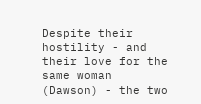Despite their hostility - and their love for the same woman (Dawson) - the two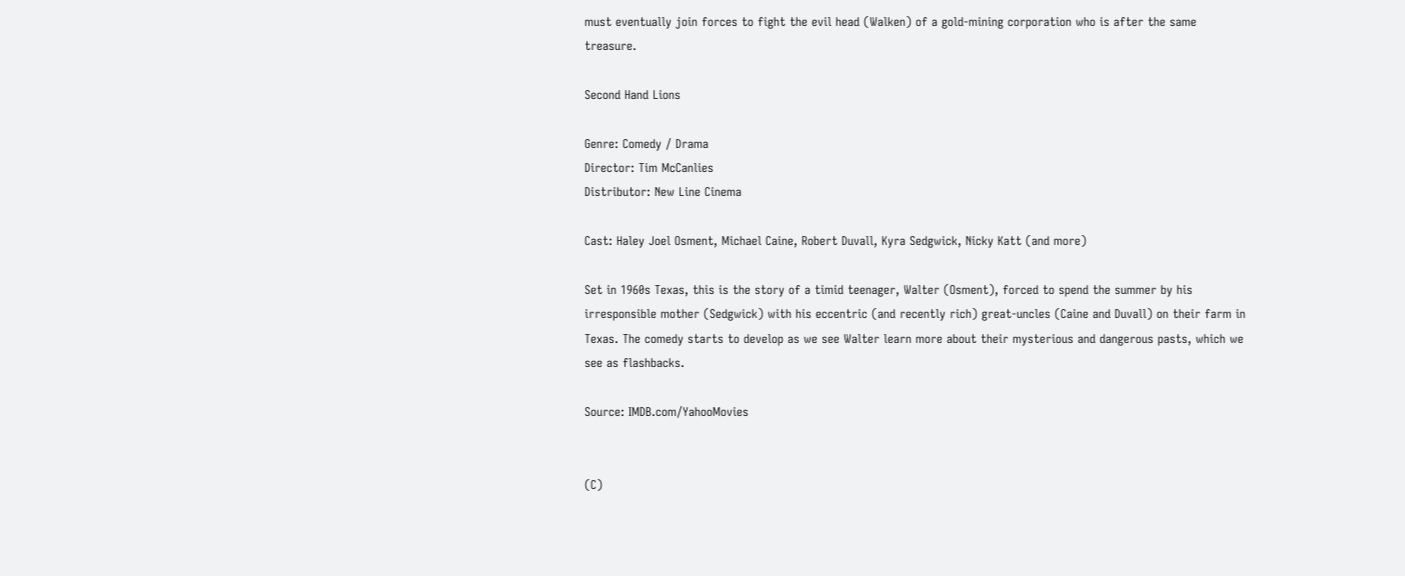must eventually join forces to fight the evil head (Walken) of a gold-mining corporation who is after the same treasure.

Second Hand Lions

Genre: Comedy / Drama
Director: Tim McCanlies
Distributor: New Line Cinema

Cast: Haley Joel Osment, Michael Caine, Robert Duvall, Kyra Sedgwick, Nicky Katt (and more)

Set in 1960s Texas, this is the story of a timid teenager, Walter (Osment), forced to spend the summer by his irresponsible mother (Sedgwick) with his eccentric (and recently rich) great-uncles (Caine and Duvall) on their farm in Texas. The comedy starts to develop as we see Walter learn more about their mysterious and dangerous pasts, which we see as flashbacks.

Source: IMDB.com/YahooMovies


(C)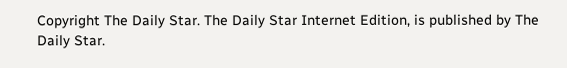Copyright The Daily Star. The Daily Star Internet Edition, is published by The Daily Star.